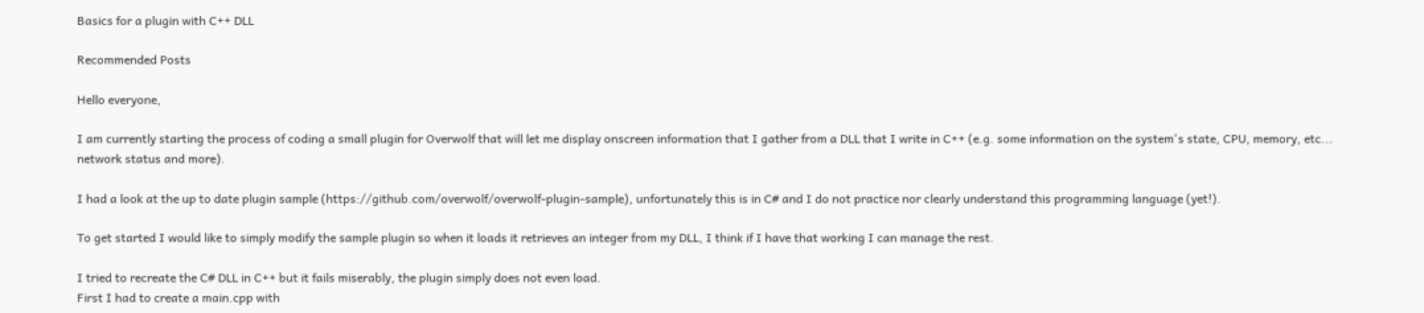Basics for a plugin with C++ DLL

Recommended Posts

Hello everyone,

I am currently starting the process of coding a small plugin for Overwolf that will let me display onscreen information that I gather from a DLL that I write in C++ (e.g. some information on the system's state, CPU, memory, etc... network status and more).

I had a look at the up to date plugin sample (https://github.com/overwolf/overwolf-plugin-sample), unfortunately this is in C# and I do not practice nor clearly understand this programming language (yet!).

To get started I would like to simply modify the sample plugin so when it loads it retrieves an integer from my DLL, I think if I have that working I can manage the rest.

I tried to recreate the C# DLL in C++ but it fails miserably, the plugin simply does not even load.
First I had to create a main.cpp with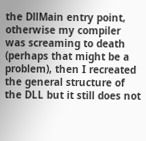the DllMain entry point, otherwise my compiler was screaming to death (perhaps that might be a problem), then I recreated the general structure of the DLL but it still does not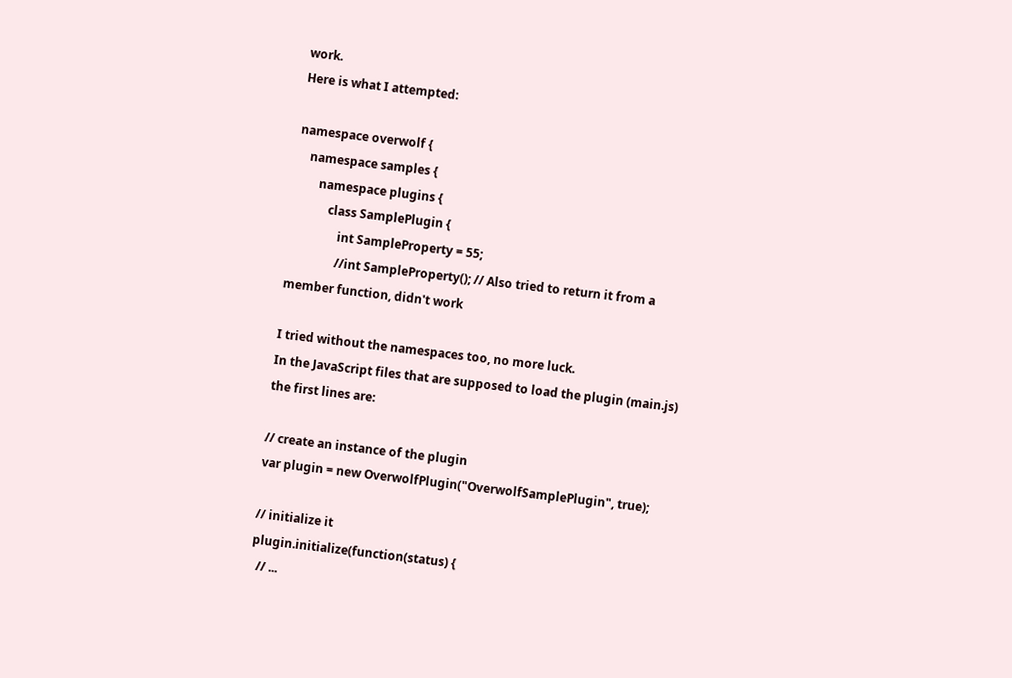work.
Here is what I attempted:

namespace overwolf {
    namespace samples {
        namespace plugins {
            class SamplePlugin {
                int SampleProperty = 55;
                //int SampleProperty(); // Also tried to return it from a member function, didn't work

I tried without the namespaces too, no more luck.
In the JavaScript files that are supposed to load the plugin (main.js) the first lines are:

// create an instance of the plugin
var plugin = new OverwolfPlugin("OverwolfSamplePlugin", true);

// initialize it
plugin.initialize(function(status) {
  // ...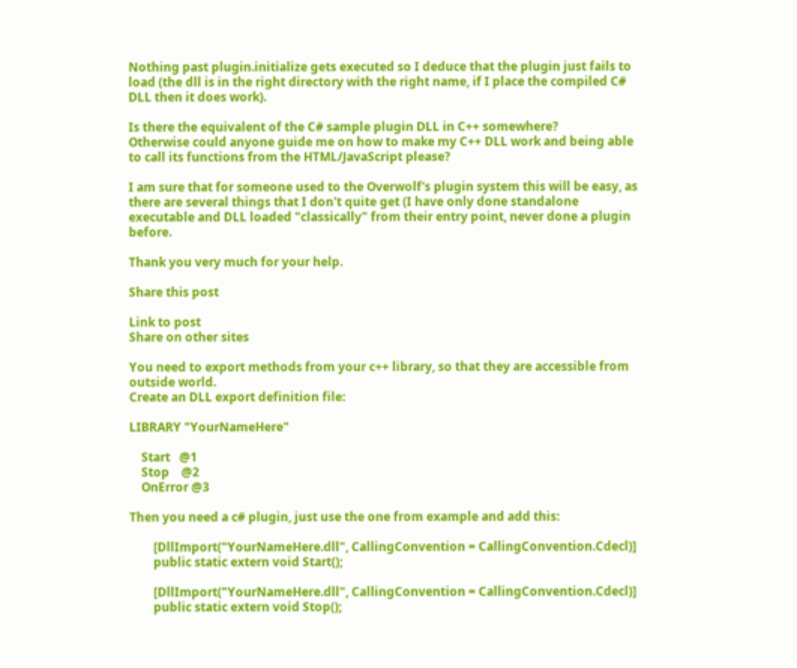Nothing past plugin.initialize gets executed so I deduce that the plugin just fails to load (the dll is in the right directory with the right name, if I place the compiled C# DLL then it does work).

Is there the equivalent of the C# sample plugin DLL in C++ somewhere?
Otherwise could anyone guide me on how to make my C++ DLL work and being able to call its functions from the HTML/JavaScript please?

I am sure that for someone used to the Overwolf's plugin system this will be easy, as there are several things that I don't quite get (I have only done standalone executable and DLL loaded "classically" from their entry point, never done a plugin before.

Thank you very much for your help.

Share this post

Link to post
Share on other sites

You need to export methods from your c++ library, so that they are accessible from outside world.
Create an DLL export definition file:

LIBRARY "YourNameHere"

    Start   @1
    Stop    @2
    OnError @3

Then you need a c# plugin, just use the one from example and add this:

        [DllImport("YourNameHere.dll", CallingConvention = CallingConvention.Cdecl)]
        public static extern void Start();

        [DllImport("YourNameHere.dll", CallingConvention = CallingConvention.Cdecl)]
        public static extern void Stop();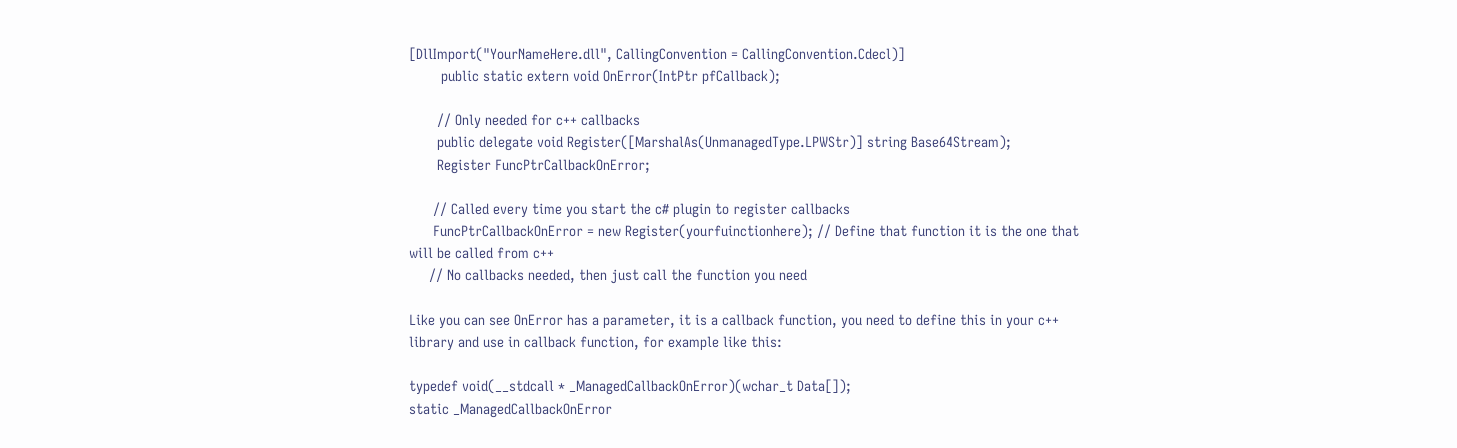[DllImport("YourNameHere.dll", CallingConvention = CallingConvention.Cdecl)]
        public static extern void OnError(IntPtr pfCallback);

       // Only needed for c++ callbacks
       public delegate void Register([MarshalAs(UnmanagedType.LPWStr)] string Base64Stream);
       Register FuncPtrCallbackOnError;

      // Called every time you start the c# plugin to register callbacks
      FuncPtrCallbackOnError = new Register(yourfuinctionhere); // Define that function it is the one that will be called from c++
     // No callbacks needed, then just call the function you need

Like you can see OnError has a parameter, it is a callback function, you need to define this in your c++ library and use in callback function, for example like this:

typedef void(__stdcall * _ManagedCallbackOnError)(wchar_t Data[]);
static _ManagedCallbackOnError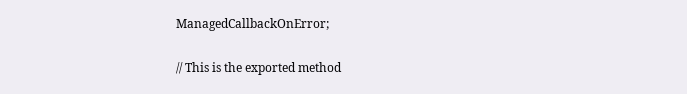ManagedCallbackOnError;

// This is the exported method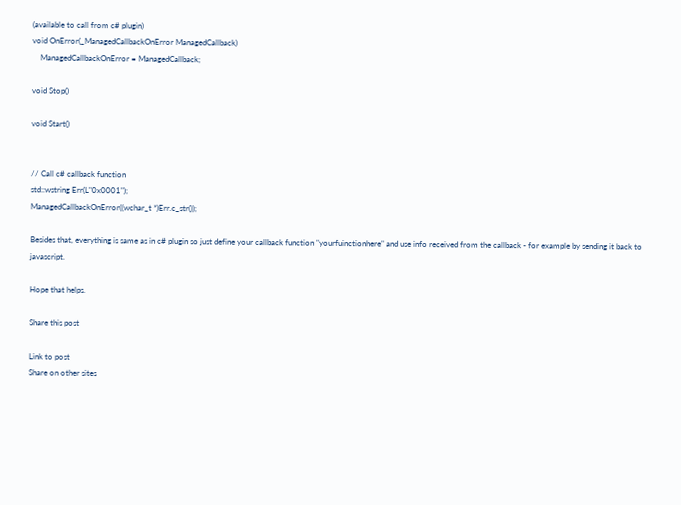(available to call from c# plugin)
void OnError(_ManagedCallbackOnError ManagedCallback)
    ManagedCallbackOnError = ManagedCallback;

void Stop()

void Start()


// Call c# callback function
std::wstring Err(L"0x0001");
ManagedCallbackOnError((wchar_t *)Err.c_str());

Besides that, everything is same as in c# plugin so just define your callback function "yourfuinctionhere" and use info received from the callback - for example by sending it back to javascript.

Hope that helps.

Share this post

Link to post
Share on other sites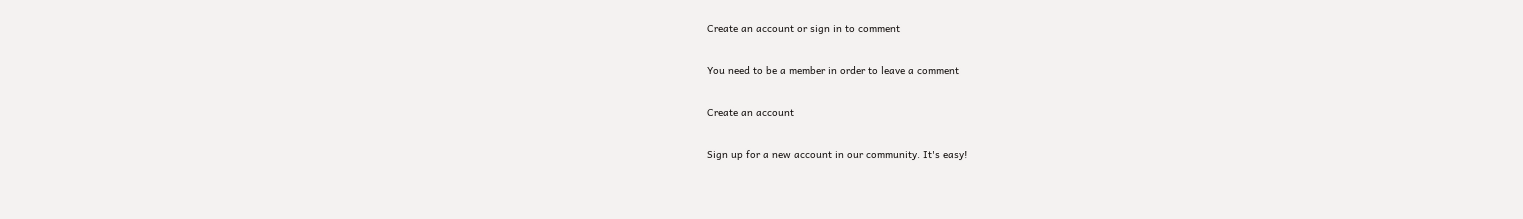Create an account or sign in to comment

You need to be a member in order to leave a comment

Create an account

Sign up for a new account in our community. It's easy!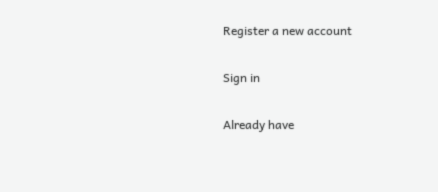Register a new account

Sign in

Already have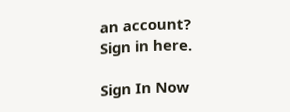an account? Sign in here.

Sign In Now